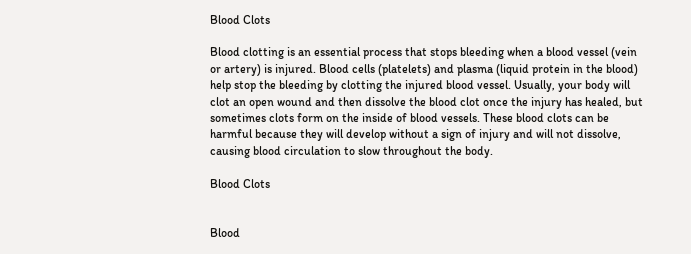Blood Clots

Blood clotting is an essential process that stops bleeding when a blood vessel (vein or artery) is injured. Blood cells (platelets) and plasma (liquid protein in the blood) help stop the bleeding by clotting the injured blood vessel. Usually, your body will clot an open wound and then dissolve the blood clot once the injury has healed, but sometimes clots form on the inside of blood vessels. These blood clots can be harmful because they will develop without a sign of injury and will not dissolve, causing blood circulation to slow throughout the body.

Blood Clots


Blood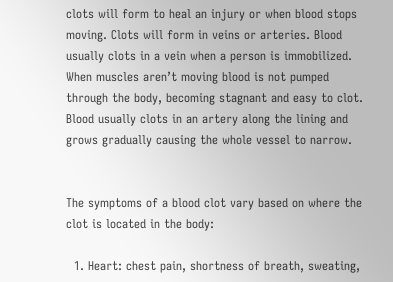clots will form to heal an injury or when blood stops moving. Clots will form in veins or arteries. Blood usually clots in a vein when a person is immobilized. When muscles aren’t moving blood is not pumped through the body, becoming stagnant and easy to clot. Blood usually clots in an artery along the lining and grows gradually causing the whole vessel to narrow.


The symptoms of a blood clot vary based on where the clot is located in the body:

  1. Heart: chest pain, shortness of breath, sweating,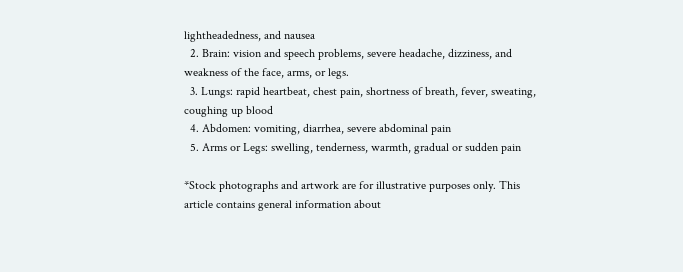lightheadedness, and nausea
  2. Brain: vision and speech problems, severe headache, dizziness, and weakness of the face, arms, or legs.
  3. Lungs: rapid heartbeat, chest pain, shortness of breath, fever, sweating, coughing up blood
  4. Abdomen: vomiting, diarrhea, severe abdominal pain
  5. Arms or Legs: swelling, tenderness, warmth, gradual or sudden pain

*Stock photographs and artwork are for illustrative purposes only. This article contains general information about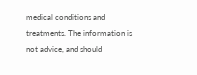medical conditions and treatments. The information is not advice, and should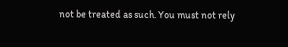not be treated as such. You must not rely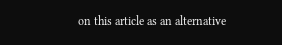on this article as an alternative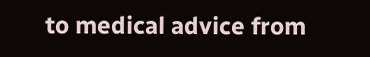to medical advice from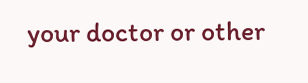your doctor or other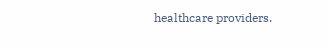healthcare providers.